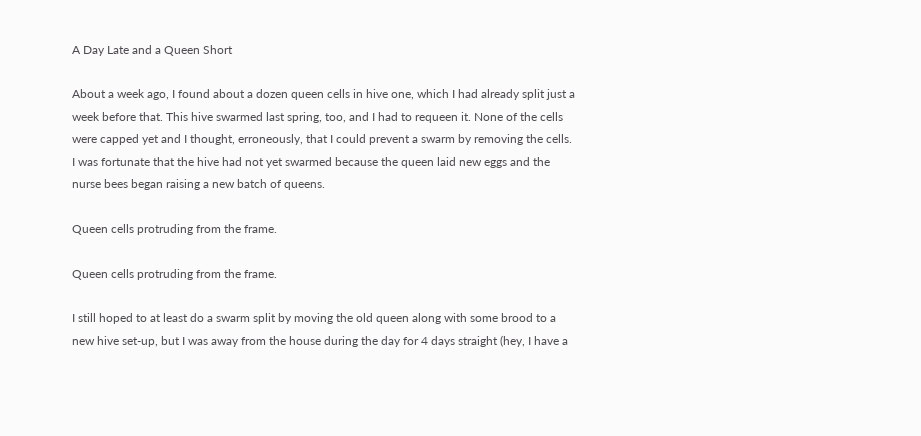A Day Late and a Queen Short

About a week ago, I found about a dozen queen cells in hive one, which I had already split just a week before that. This hive swarmed last spring, too, and I had to requeen it. None of the cells were capped yet and I thought, erroneously, that I could prevent a swarm by removing the cells. I was fortunate that the hive had not yet swarmed because the queen laid new eggs and the nurse bees began raising a new batch of queens.

Queen cells protruding from the frame.

Queen cells protruding from the frame.

I still hoped to at least do a swarm split by moving the old queen along with some brood to a new hive set-up, but I was away from the house during the day for 4 days straight (hey, I have a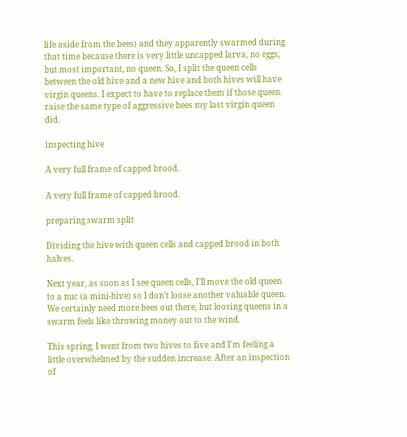life aside from the bees) and they apparently swarmed during that time because there is very little uncapped larva, no eggs, but most important, no queen. So, I split the queen cells between the old hive and a new hive and both hives will have virgin queens. I expect to have to replace them if those queen raise the same type of aggressive bees my last virgin queen did.

inspecting hive

A very full frame of capped brood.

A very full frame of capped brood.

preparing swarm split

Dividing the hive with queen cells and capped brood in both halves.

Next year, as soon as I see queen cells, I’ll move the old queen to a nuc (a mini-hive) so I don’t loose another valuable queen. We certainly need more bees out there, but loosing queens in a swarm feels like throwing money out to the wind.

This spring, I went from two hives to five and I’m feeling a little overwhelmed by the sudden increase. After an inspection of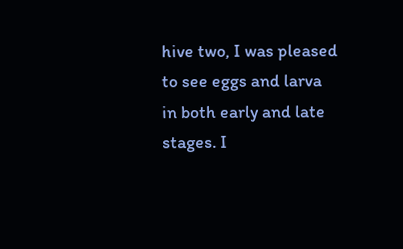hive two, I was pleased to see eggs and larva in both early and late stages. I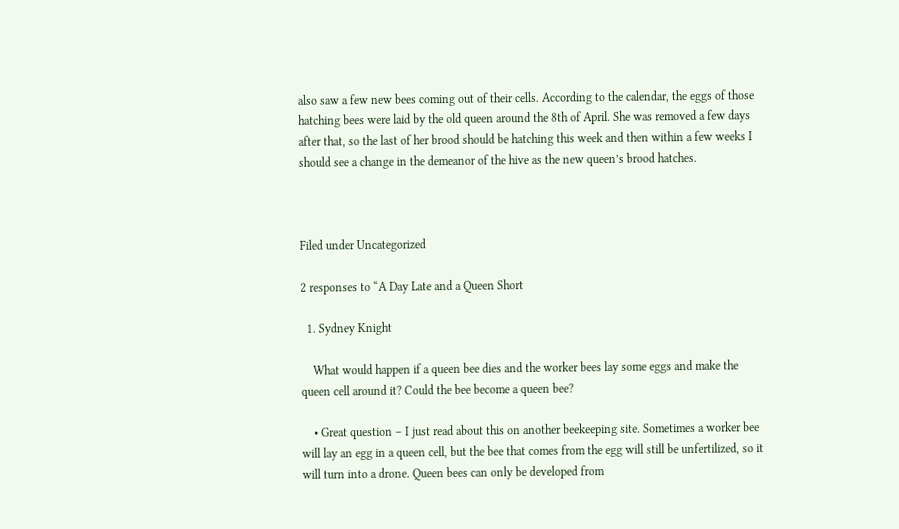also saw a few new bees coming out of their cells. According to the calendar, the eggs of those hatching bees were laid by the old queen around the 8th of April. She was removed a few days after that, so the last of her brood should be hatching this week and then within a few weeks I should see a change in the demeanor of the hive as the new queen’s brood hatches.



Filed under Uncategorized

2 responses to “A Day Late and a Queen Short

  1. Sydney Knight

    What would happen if a queen bee dies and the worker bees lay some eggs and make the queen cell around it? Could the bee become a queen bee?

    • Great question – I just read about this on another beekeeping site. Sometimes a worker bee will lay an egg in a queen cell, but the bee that comes from the egg will still be unfertilized, so it will turn into a drone. Queen bees can only be developed from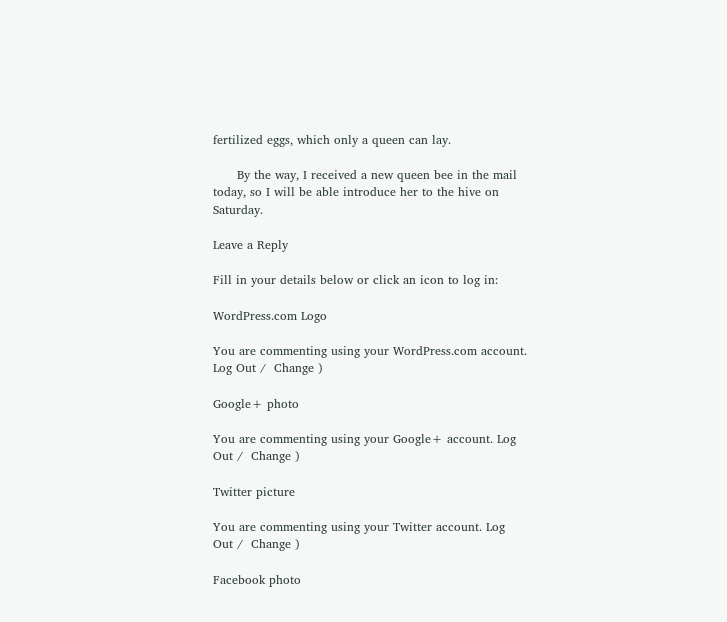fertilized eggs, which only a queen can lay.

      By the way, I received a new queen bee in the mail today, so I will be able introduce her to the hive on Saturday.

Leave a Reply

Fill in your details below or click an icon to log in:

WordPress.com Logo

You are commenting using your WordPress.com account. Log Out /  Change )

Google+ photo

You are commenting using your Google+ account. Log Out /  Change )

Twitter picture

You are commenting using your Twitter account. Log Out /  Change )

Facebook photo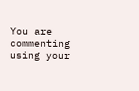You are commenting using your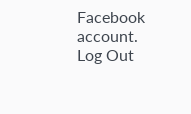Facebook account. Log Out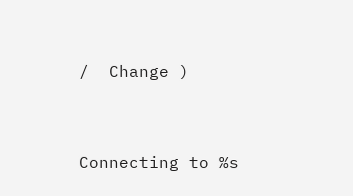/  Change )


Connecting to %s